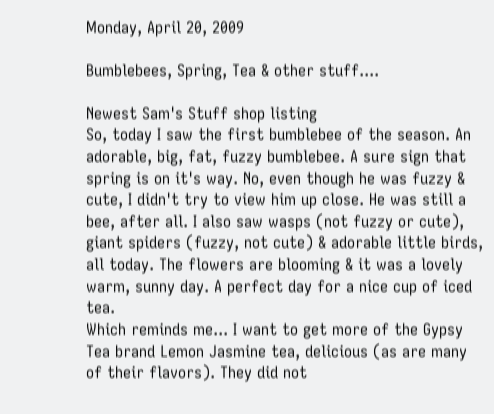Monday, April 20, 2009

Bumblebees, Spring, Tea & other stuff....

Newest Sam's Stuff shop listing
So, today I saw the first bumblebee of the season. An adorable, big, fat, fuzzy bumblebee. A sure sign that spring is on it's way. No, even though he was fuzzy & cute, I didn't try to view him up close. He was still a bee, after all. I also saw wasps (not fuzzy or cute), giant spiders (fuzzy, not cute) & adorable little birds, all today. The flowers are blooming & it was a lovely warm, sunny day. A perfect day for a nice cup of iced tea.
Which reminds me... I want to get more of the Gypsy Tea brand Lemon Jasmine tea, delicious (as are many of their flavors). They did not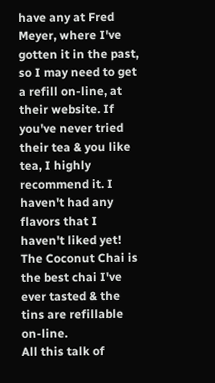have any at Fred Meyer, where I've gotten it in the past, so I may need to get a refill on-line, at their website. If you've never tried their tea & you like tea, I highly recommend it. I haven't had any flavors that I haven't liked yet! The Coconut Chai is the best chai I've ever tasted & the tins are refillable on-line.
All this talk of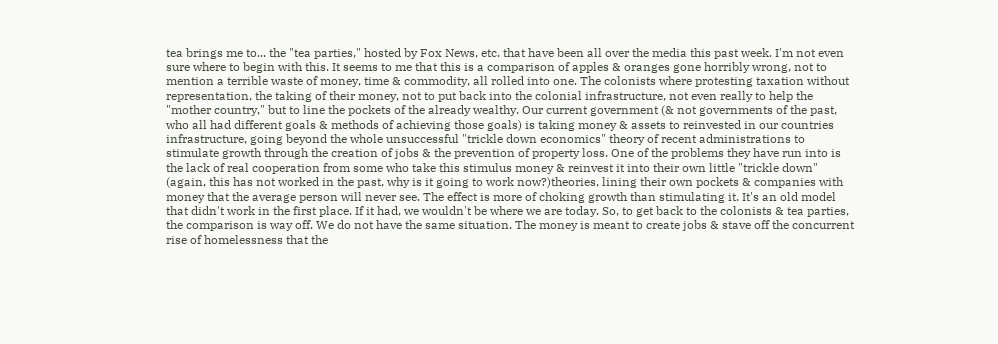tea brings me to... the "tea parties," hosted by Fox News, etc. that have been all over the media this past week. I'm not even sure where to begin with this. It seems to me that this is a comparison of apples & oranges gone horribly wrong, not to mention a terrible waste of money, time & commodity, all rolled into one. The colonists where protesting taxation without representation, the taking of their money, not to put back into the colonial infrastructure, not even really to help the "mother country," but to line the pockets of the already wealthy. Our current government (& not governments of the past, who all had different goals & methods of achieving those goals) is taking money & assets to reinvested in our countries infrastructure, going beyond the whole unsuccessful "trickle down economics" theory of recent administrations to stimulate growth through the creation of jobs & the prevention of property loss. One of the problems they have run into is the lack of real cooperation from some who take this stimulus money & reinvest it into their own little "trickle down" (again, this has not worked in the past, why is it going to work now?)theories, lining their own pockets & companies with money that the average person will never see. The effect is more of choking growth than stimulating it. It's an old model that didn't work in the first place. If it had, we wouldn't be where we are today. So, to get back to the colonists & tea parties, the comparison is way off. We do not have the same situation. The money is meant to create jobs & stave off the concurrent rise of homelessness that the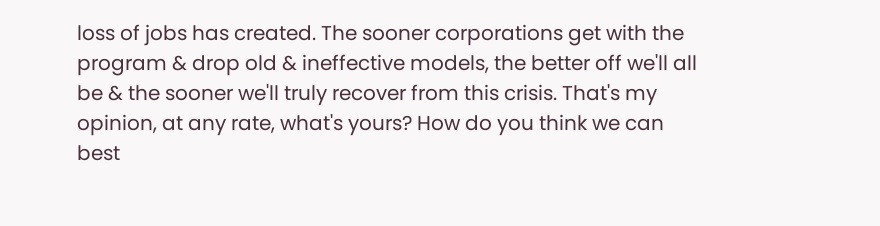loss of jobs has created. The sooner corporations get with the program & drop old & ineffective models, the better off we'll all be & the sooner we'll truly recover from this crisis. That's my opinion, at any rate, what's yours? How do you think we can best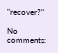"recover?"

No comments: